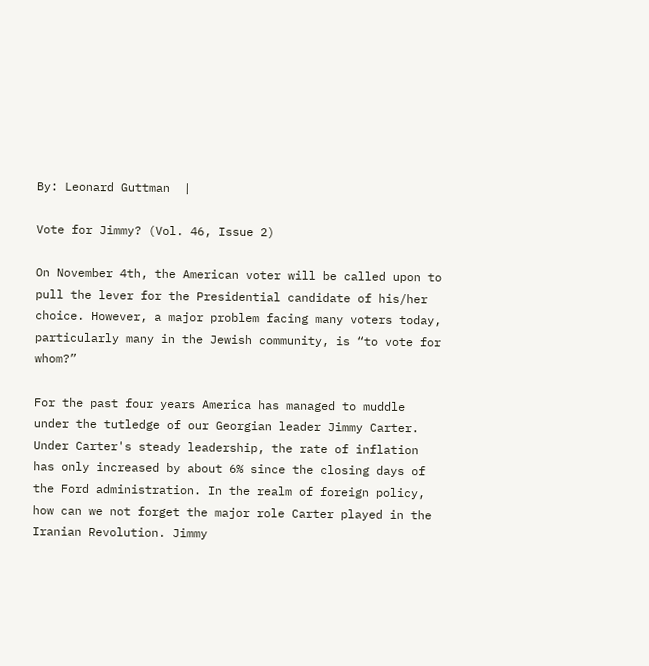By: Leonard Guttman  |

Vote for Jimmy? (Vol. 46, Issue 2)

On November 4th, the American voter will be called upon to pull the lever for the Presidential candidate of his/her choice. However, a major problem facing many voters today, particularly many in the Jewish community, is “to vote for whom?”

For the past four years America has managed to muddle under the tutledge of our Georgian leader Jimmy Carter. Under Carter's steady leadership, the rate of inflation has only increased by about 6% since the closing days of the Ford administration. In the realm of foreign policy, how can we not forget the major role Carter played in the Iranian Revolution. Jimmy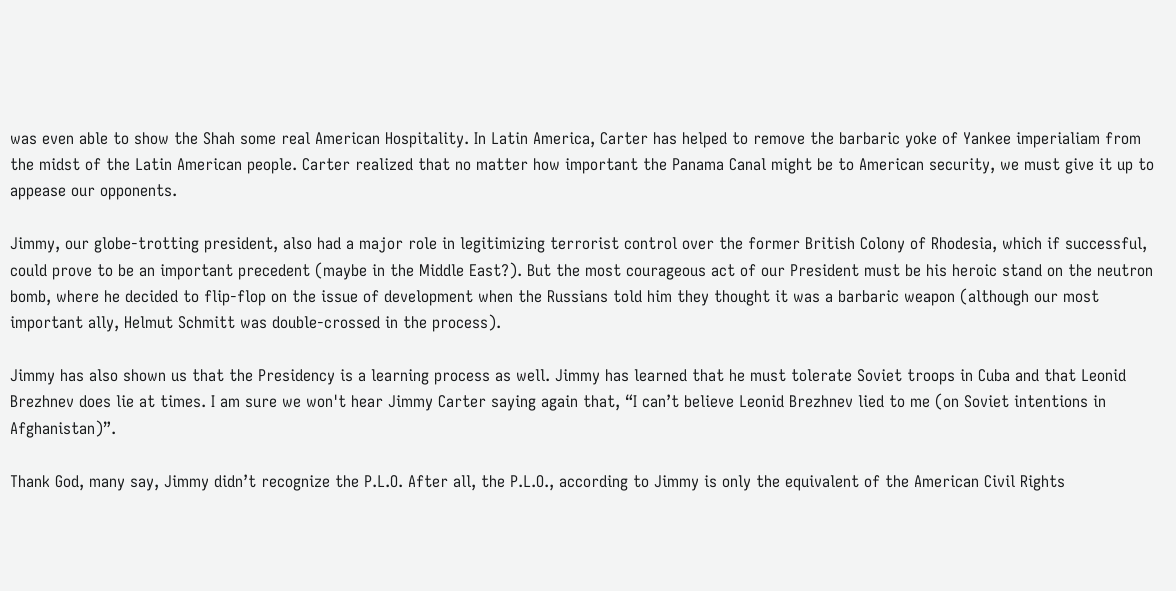was even able to show the Shah some real American Hospitality. In Latin America, Carter has helped to remove the barbaric yoke of Yankee imperialiam from the midst of the Latin American people. Carter realized that no matter how important the Panama Canal might be to American security, we must give it up to appease our opponents.

Jimmy, our globe-trotting president, also had a major role in legitimizing terrorist control over the former British Colony of Rhodesia, which if successful, could prove to be an important precedent (maybe in the Middle East?). But the most courageous act of our President must be his heroic stand on the neutron bomb, where he decided to flip-flop on the issue of development when the Russians told him they thought it was a barbaric weapon (although our most important ally, Helmut Schmitt was double-crossed in the process).

Jimmy has also shown us that the Presidency is a learning process as well. Jimmy has learned that he must tolerate Soviet troops in Cuba and that Leonid Brezhnev does lie at times. I am sure we won't hear Jimmy Carter saying again that, “I can’t believe Leonid Brezhnev lied to me (on Soviet intentions in Afghanistan)”.

Thank God, many say, Jimmy didn’t recognize the P.L.O. After all, the P.L.O., according to Jimmy is only the equivalent of the American Civil Rights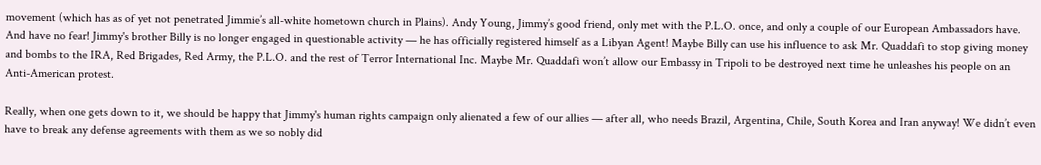movement (which has as of yet not penetrated Jimmie’s all-white hometown church in Plains). Andy Young, Jimmy’s good friend, only met with the P.L.O. once, and only a couple of our European Ambassadors have. And have no fear! Jimmy's brother Billy is no longer engaged in questionable activity — he has officially registered himself as a Libyan Agent! Maybe Billy can use his influence to ask Mr. Quaddafi to stop giving money and bombs to the IRA, Red Brigades, Red Army, the P.L.O. and the rest of Terror International Inc. Maybe Mr. Quaddafi won’t allow our Embassy in Tripoli to be destroyed next time he unleashes his people on an Anti-American protest.

Really, when one gets down to it, we should be happy that Jimmy's human rights campaign only alienated a few of our allies — after all, who needs Brazil, Argentina, Chile, South Korea and Iran anyway! We didn’t even have to break any defense agreements with them as we so nobly did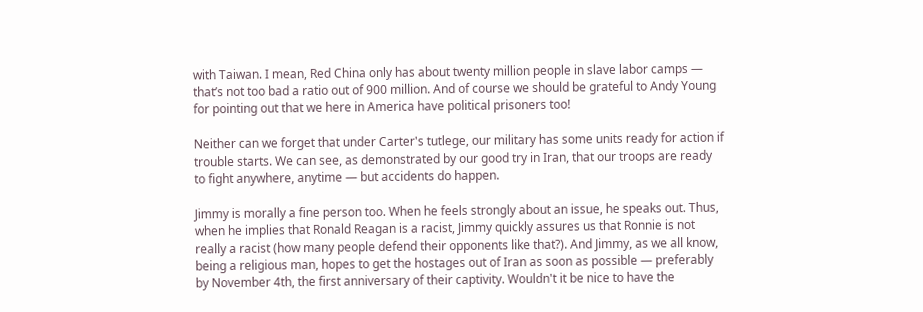with Taiwan. I mean, Red China only has about twenty million people in slave labor camps — that’s not too bad a ratio out of 900 million. And of course we should be grateful to Andy Young for pointing out that we here in America have political prisoners too!

Neither can we forget that under Carter's tutlege, our military has some units ready for action if trouble starts. We can see, as demonstrated by our good try in Iran, that our troops are ready to fight anywhere, anytime — but accidents do happen.

Jimmy is morally a fine person too. When he feels strongly about an issue, he speaks out. Thus, when he implies that Ronald Reagan is a racist, Jimmy quickly assures us that Ronnie is not really a racist (how many people defend their opponents like that?). And Jimmy, as we all know, being a religious man, hopes to get the hostages out of Iran as soon as possible — preferably by November 4th, the first anniversary of their captivity. Wouldn't it be nice to have the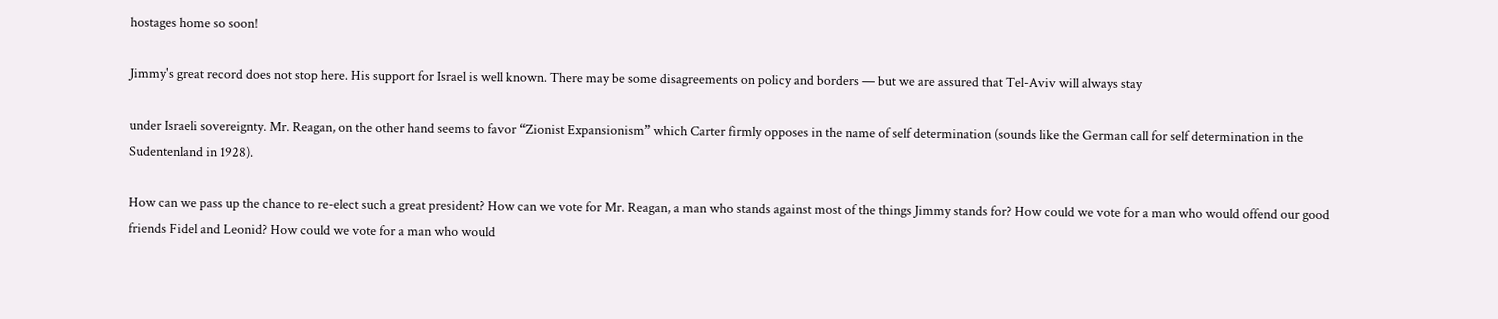hostages home so soon!

Jimmy's great record does not stop here. His support for Israel is well known. There may be some disagreements on policy and borders — but we are assured that Tel-Aviv will always stay

under Israeli sovereignty. Mr. Reagan, on the other hand seems to favor “Zionist Expansionism” which Carter firmly opposes in the name of self determination (sounds like the German call for self determination in the Sudentenland in 1928).

How can we pass up the chance to re-elect such a great president? How can we vote for Mr. Reagan, a man who stands against most of the things Jimmy stands for? How could we vote for a man who would offend our good friends Fidel and Leonid? How could we vote for a man who would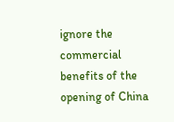ignore the commercial benefits of the opening of China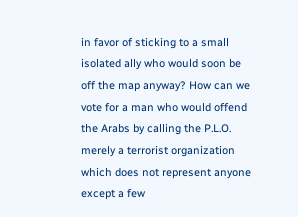in favor of sticking to a small isolated ally who would soon be off the map anyway? How can we vote for a man who would offend the Arabs by calling the P.L.O. merely a terrorist organization which does not represent anyone except a few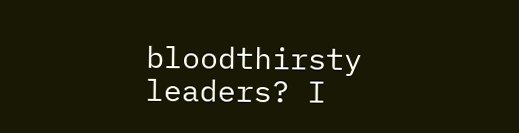bloodthirsty leaders? I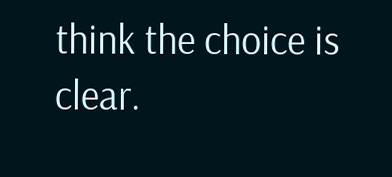think the choice is clear.